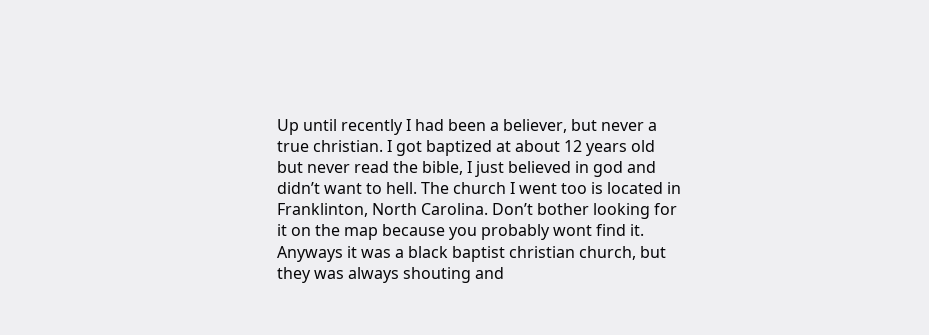Up until recently I had been a believer, but never a true christian. I got baptized at about 12 years old but never read the bible, I just believed in god and didn’t want to hell. The church I went too is located in Franklinton, North Carolina. Don’t bother looking for it on the map because you probably wont find it. Anyways it was a black baptist christian church, but they was always shouting and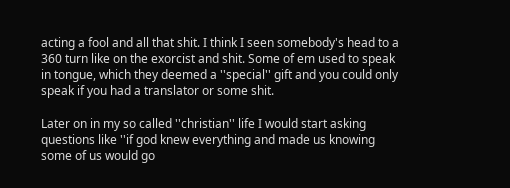acting a fool and all that shit. I think I seen somebody's head to a 360 turn like on the exorcist and shit. Some of em used to speak in tongue, which they deemed a ''special'' gift and you could only speak if you had a translator or some shit.

Later on in my so called ''christian'' life I would start asking questions like ''if god knew everything and made us knowing some of us would go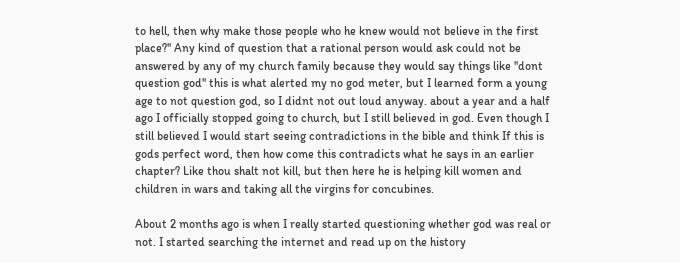to hell, then why make those people who he knew would not believe in the first place?'' Any kind of question that a rational person would ask could not be answered by any of my church family because they would say things like ''dont question god'' this is what alerted my no god meter, but I learned form a young age to not question god, so I didnt not out loud anyway. about a year and a half ago I officially stopped going to church, but I still believed in god. Even though I still believed I would start seeing contradictions in the bible and think If this is gods perfect word, then how come this contradicts what he says in an earlier chapter? Like thou shalt not kill, but then here he is helping kill women and children in wars and taking all the virgins for concubines.

About 2 months ago is when I really started questioning whether god was real or not. I started searching the internet and read up on the history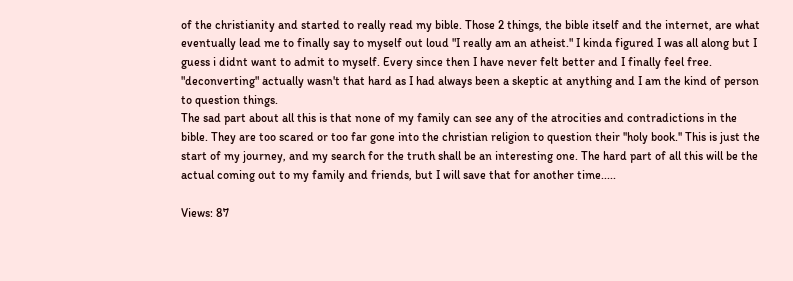of the christianity and started to really read my bible. Those 2 things, the bible itself and the internet, are what eventually lead me to finally say to myself out loud "I really am an atheist." I kinda figured I was all along but I guess i didnt want to admit to myself. Every since then I have never felt better and I finally feel free. "deconverting" actually wasn't that hard as I had always been a skeptic at anything and I am the kind of person to question things.
The sad part about all this is that none of my family can see any of the atrocities and contradictions in the bible. They are too scared or too far gone into the christian religion to question their ''holy book.'' This is just the start of my journey, and my search for the truth shall be an interesting one. The hard part of all this will be the actual coming out to my family and friends, but I will save that for another time.....

Views: 87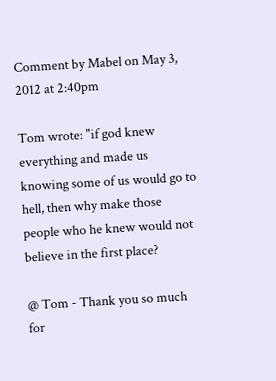Comment by Mabel on May 3, 2012 at 2:40pm

Tom wrote: "if god knew everything and made us knowing some of us would go to hell, then why make those people who he knew would not believe in the first place?

@ Tom - Thank you so much for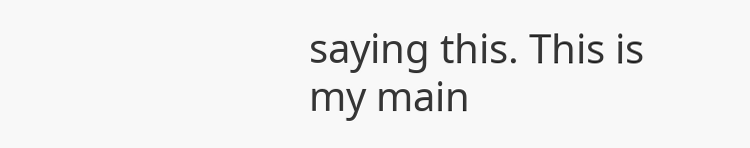saying this. This is my main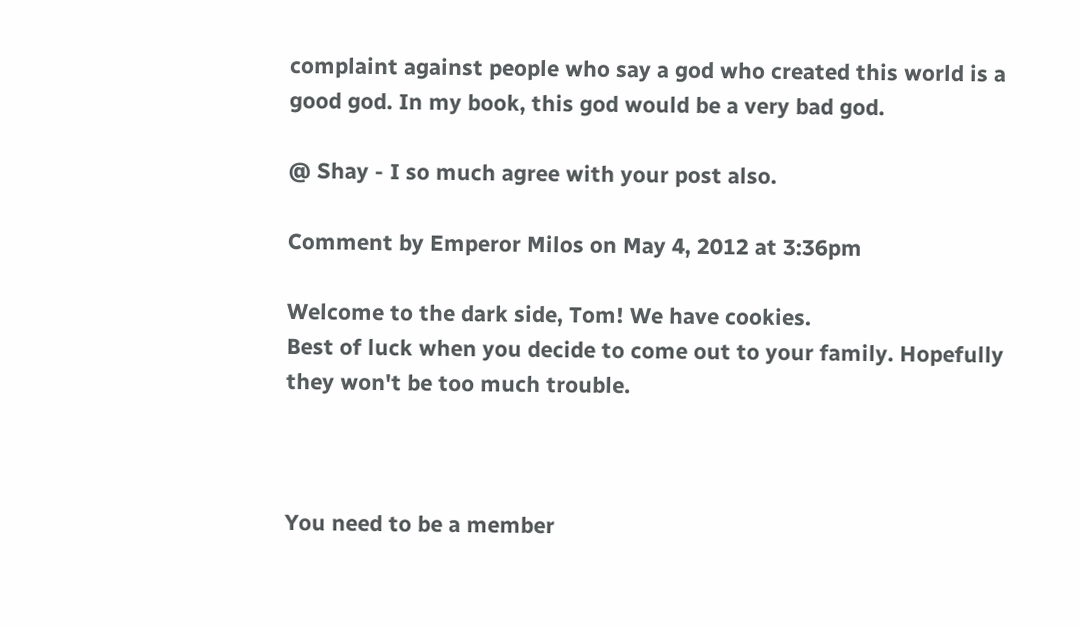complaint against people who say a god who created this world is a good god. In my book, this god would be a very bad god.

@ Shay - I so much agree with your post also.

Comment by Emperor Milos on May 4, 2012 at 3:36pm

Welcome to the dark side, Tom! We have cookies.
Best of luck when you decide to come out to your family. Hopefully they won't be too much trouble.



You need to be a member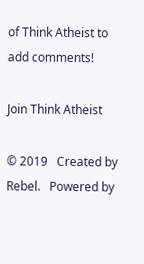of Think Atheist to add comments!

Join Think Atheist

© 2019   Created by Rebel.   Powered by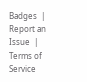Badges  |  Report an Issue  |  Terms of Service